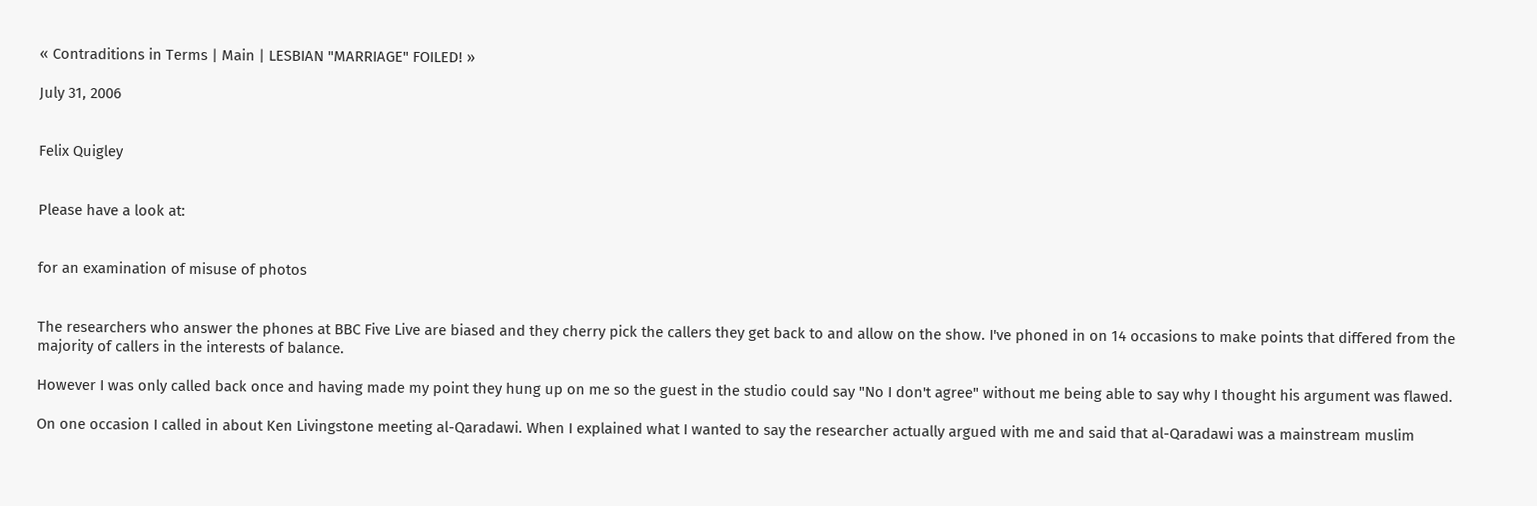« Contraditions in Terms | Main | LESBIAN "MARRIAGE" FOILED! »

July 31, 2006


Felix Quigley


Please have a look at:


for an examination of misuse of photos


The researchers who answer the phones at BBC Five Live are biased and they cherry pick the callers they get back to and allow on the show. I've phoned in on 14 occasions to make points that differed from the majority of callers in the interests of balance.

However I was only called back once and having made my point they hung up on me so the guest in the studio could say "No I don't agree" without me being able to say why I thought his argument was flawed.

On one occasion I called in about Ken Livingstone meeting al-Qaradawi. When I explained what I wanted to say the researcher actually argued with me and said that al-Qaradawi was a mainstream muslim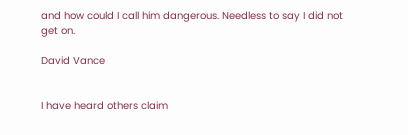and how could I call him dangerous. Needless to say I did not get on.

David Vance


I have heard others claim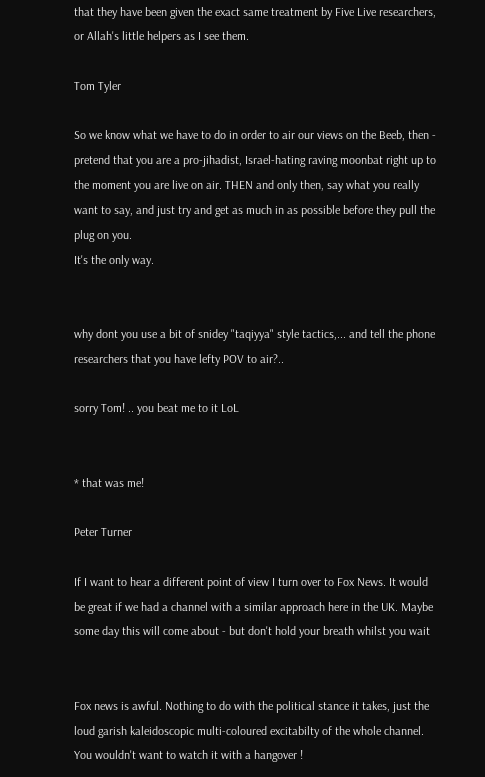that they have been given the exact same treatment by Five Live researchers, or Allah's little helpers as I see them.

Tom Tyler

So we know what we have to do in order to air our views on the Beeb, then - pretend that you are a pro-jihadist, Israel-hating raving moonbat right up to the moment you are live on air. THEN and only then, say what you really want to say, and just try and get as much in as possible before they pull the plug on you.
It's the only way.


why dont you use a bit of snidey "taqiyya" style tactics,... and tell the phone researchers that you have lefty POV to air?..

sorry Tom! .. you beat me to it LoL


* that was me!

Peter Turner

If I want to hear a different point of view I turn over to Fox News. It would be great if we had a channel with a similar approach here in the UK. Maybe some day this will come about - but don't hold your breath whilst you wait


Fox news is awful. Nothing to do with the political stance it takes, just the loud garish kaleidoscopic multi-coloured excitabilty of the whole channel. You wouldn't want to watch it with a hangover !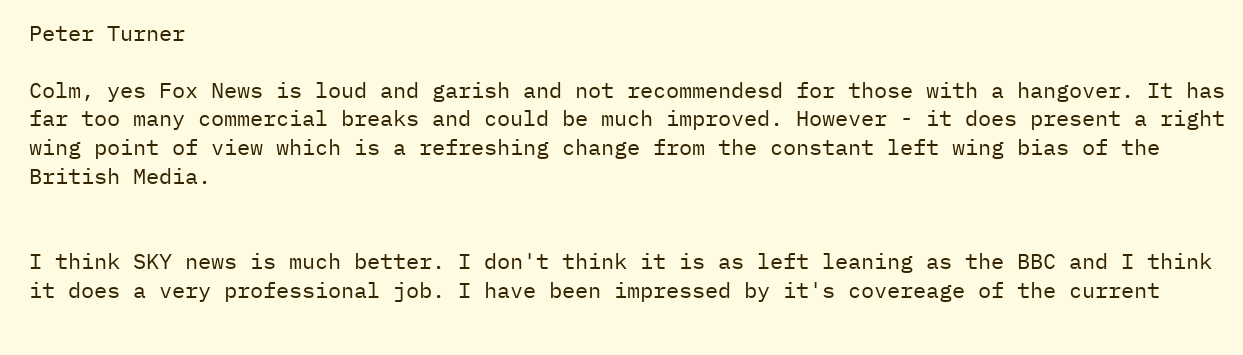Peter Turner

Colm, yes Fox News is loud and garish and not recommendesd for those with a hangover. It has far too many commercial breaks and could be much improved. However - it does present a right wing point of view which is a refreshing change from the constant left wing bias of the British Media.


I think SKY news is much better. I don't think it is as left leaning as the BBC and I think it does a very professional job. I have been impressed by it's covereage of the current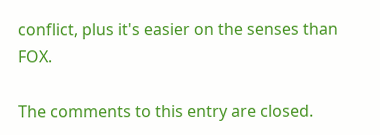conflict, plus it's easier on the senses than FOX.

The comments to this entry are closed.